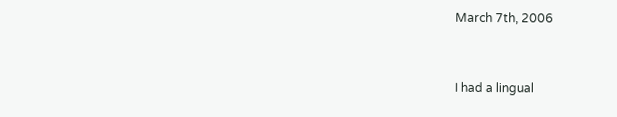March 7th, 2006


I had a lingual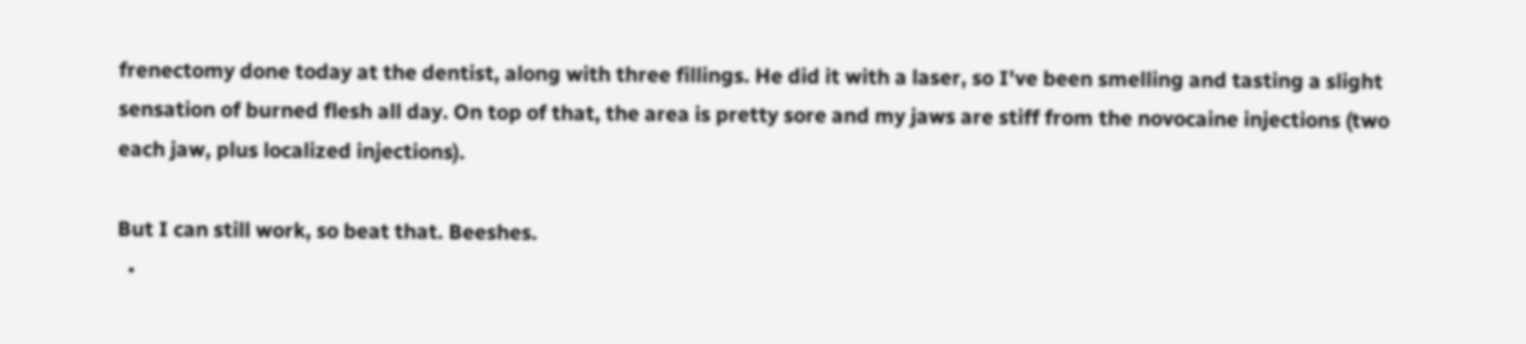frenectomy done today at the dentist, along with three fillings. He did it with a laser, so I've been smelling and tasting a slight sensation of burned flesh all day. On top of that, the area is pretty sore and my jaws are stiff from the novocaine injections (two each jaw, plus localized injections).

But I can still work, so beat that. Beeshes.
  •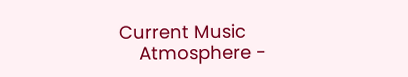Current Music
    Atmosphere -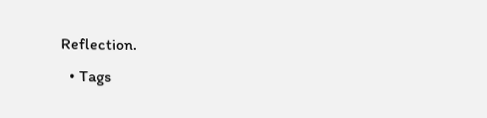Reflection.
  • Tags